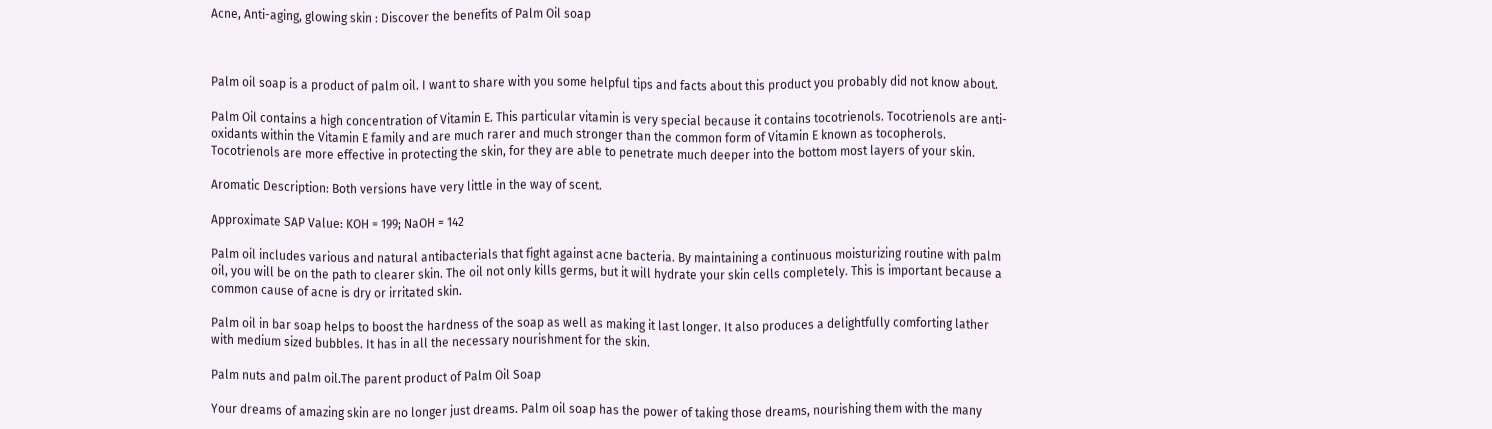Acne, Anti-aging, glowing skin : Discover the benefits of Palm Oil soap



Palm oil soap is a product of palm oil. I want to share with you some helpful tips and facts about this product you probably did not know about.

Palm Oil contains a high concentration of Vitamin E. This particular vitamin is very special because it contains tocotrienols. Tocotrienols are anti-oxidants within the Vitamin E family and are much rarer and much stronger than the common form of Vitamin E known as tocopherols. Tocotrienols are more effective in protecting the skin, for they are able to penetrate much deeper into the bottom most layers of your skin.

Aromatic Description: Both versions have very little in the way of scent.

Approximate SAP Value: KOH = 199; NaOH = 142

Palm oil includes various and natural antibacterials that fight against acne bacteria. By maintaining a continuous moisturizing routine with palm oil, you will be on the path to clearer skin. The oil not only kills germs, but it will hydrate your skin cells completely. This is important because a common cause of acne is dry or irritated skin.

Palm oil in bar soap helps to boost the hardness of the soap as well as making it last longer. It also produces a delightfully comforting lather with medium sized bubbles. It has in all the necessary nourishment for the skin.

Palm nuts and palm oil.The parent product of Palm Oil Soap

Your dreams of amazing skin are no longer just dreams. Palm oil soap has the power of taking those dreams, nourishing them with the many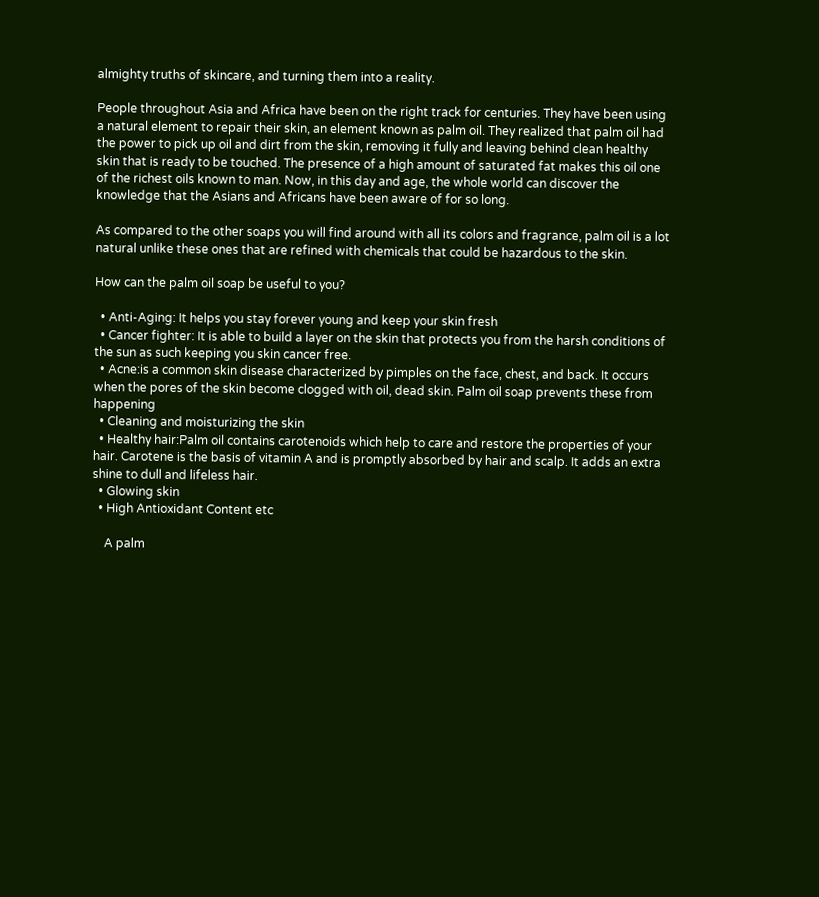almighty truths of skincare, and turning them into a reality.

People throughout Asia and Africa have been on the right track for centuries. They have been using a natural element to repair their skin, an element known as palm oil. They realized that palm oil had the power to pick up oil and dirt from the skin, removing it fully and leaving behind clean healthy skin that is ready to be touched. The presence of a high amount of saturated fat makes this oil one of the richest oils known to man. Now, in this day and age, the whole world can discover the knowledge that the Asians and Africans have been aware of for so long.

As compared to the other soaps you will find around with all its colors and fragrance, palm oil is a lot natural unlike these ones that are refined with chemicals that could be hazardous to the skin.

How can the palm oil soap be useful to you?

  • Anti-Aging: It helps you stay forever young and keep your skin fresh
  • Cancer fighter: It is able to build a layer on the skin that protects you from the harsh conditions of the sun as such keeping you skin cancer free.
  • Acne:is a common skin disease characterized by pimples on the face, chest, and back. It occurs when the pores of the skin become clogged with oil, dead skin. Palm oil soap prevents these from happening
  • Cleaning and moisturizing the skin
  • Healthy hair:Palm oil contains carotenoids which help to care and restore the properties of your hair. Carotene is the basis of vitamin A and is promptly absorbed by hair and scalp. It adds an extra shine to dull and lifeless hair.
  • Glowing skin
  • High Antioxidant Content etc

    A palm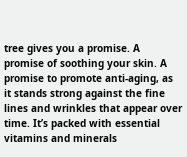tree gives you a promise. A promise of soothing your skin. A promise to promote anti-aging, as it stands strong against the fine lines and wrinkles that appear over time. It’s packed with essential vitamins and minerals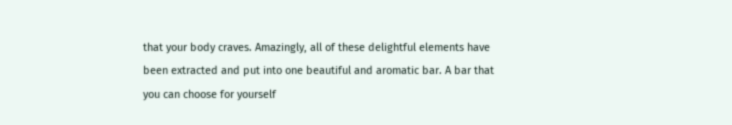that your body craves. Amazingly, all of these delightful elements have been extracted and put into one beautiful and aromatic bar. A bar that you can choose for yourself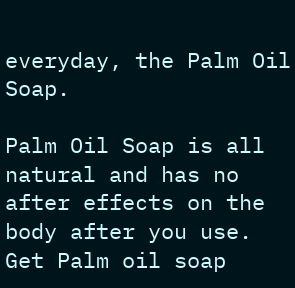everyday, the Palm Oil Soap.

Palm Oil Soap is all natural and has no after effects on the body after you use. Get Palm oil soap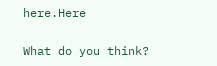here.Here

What do you think?